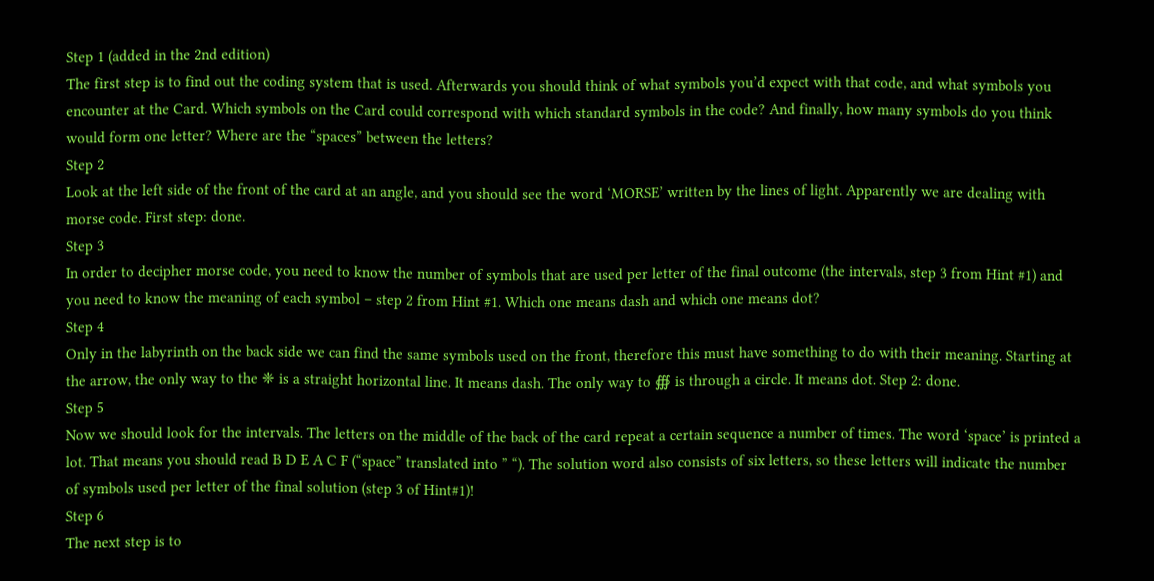Step 1 (added in the 2nd edition)
The first step is to find out the coding system that is used. Afterwards you should think of what symbols you’d expect with that code, and what symbols you encounter at the Card. Which symbols on the Card could correspond with which standard symbols in the code? And finally, how many symbols do you think would form one letter? Where are the “spaces” between the letters?
Step 2
Look at the left side of the front of the card at an angle, and you should see the word ‘MORSE’ written by the lines of light. Apparently we are dealing with morse code. First step: done.
Step 3
In order to decipher morse code, you need to know the number of symbols that are used per letter of the final outcome (the intervals, step 3 from Hint #1) and you need to know the meaning of each symbol – step 2 from Hint #1. Which one means dash and which one means dot?
Step 4
Only in the labyrinth on the back side we can find the same symbols used on the front, therefore this must have something to do with their meaning. Starting at the arrow, the only way to the ❈ is a straight horizontal line. It means dash. The only way to ∰ is through a circle. It means dot. Step 2: done.
Step 5
Now we should look for the intervals. The letters on the middle of the back of the card repeat a certain sequence a number of times. The word ‘space’ is printed a lot. That means you should read B D E A C F (“space” translated into ” “). The solution word also consists of six letters, so these letters will indicate the number of symbols used per letter of the final solution (step 3 of Hint#1)!
Step 6
The next step is to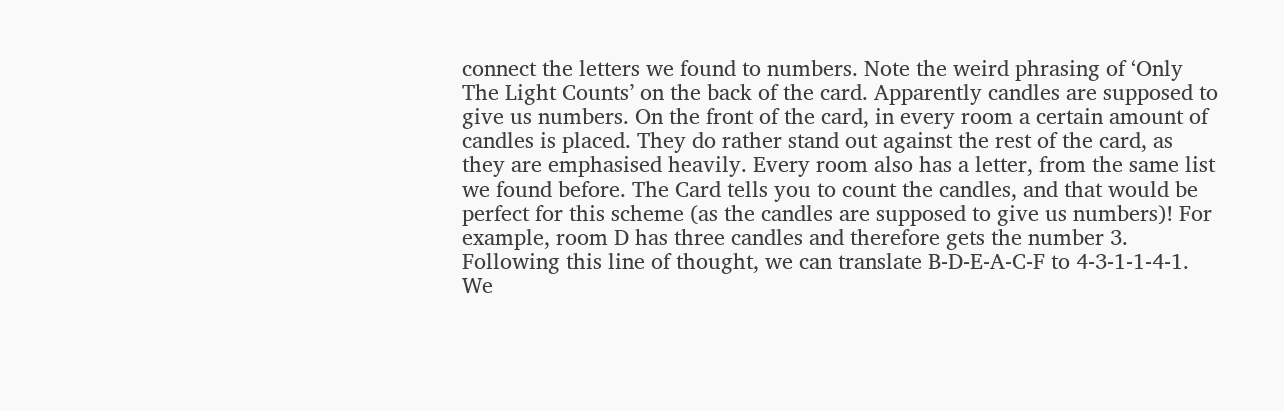connect the letters we found to numbers. Note the weird phrasing of ‘Only The Light Counts’ on the back of the card. Apparently candles are supposed to give us numbers. On the front of the card, in every room a certain amount of candles is placed. They do rather stand out against the rest of the card, as they are emphasised heavily. Every room also has a letter, from the same list we found before. The Card tells you to count the candles, and that would be perfect for this scheme (as the candles are supposed to give us numbers)! For example, room D has three candles and therefore gets the number 3. Following this line of thought, we can translate B-D-E-A-C-F to 4-3-1-1-4-1. We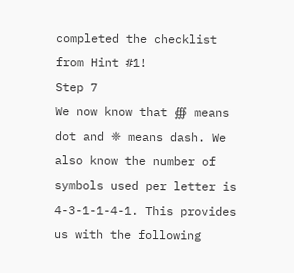completed the checklist from Hint #1!
Step 7
We now know that ∰ means dot and ❈ means dash. We also know the number of symbols used per letter is 4-3-1-1-4-1. This provides us with the following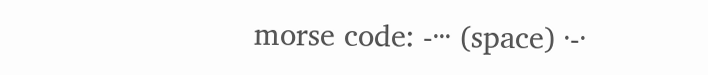morse code: -∙∙∙ (space) ∙-∙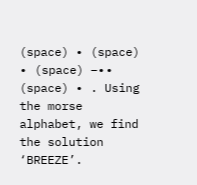(space) ∙ (space) ∙ (space) –∙∙ (space) ∙ . Using the morse alphabet, we find the solution ‘BREEZE’.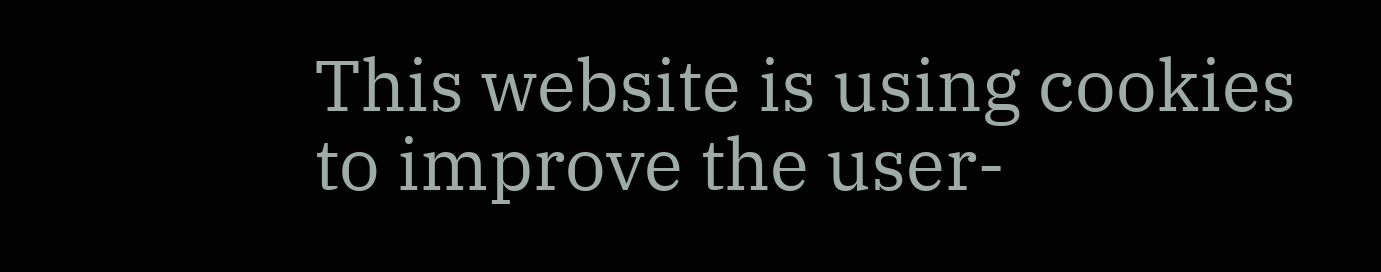This website is using cookies to improve the user-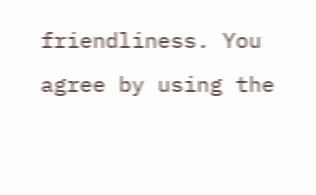friendliness. You agree by using the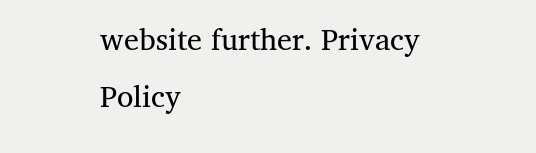website further. Privacy Policy